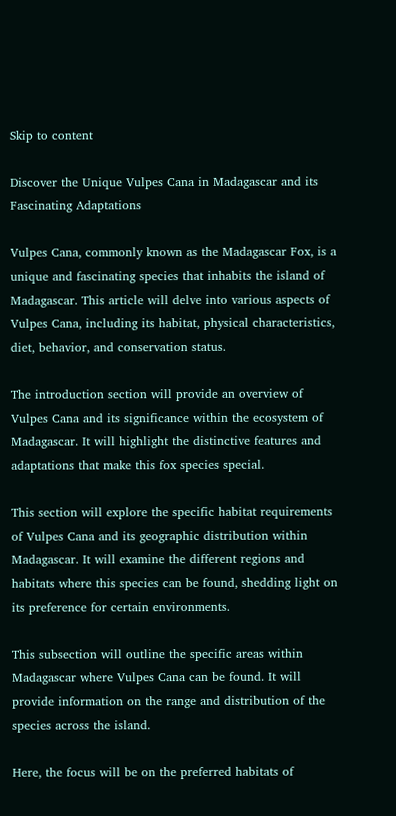Skip to content

Discover the Unique Vulpes Cana in Madagascar and its Fascinating Adaptations

Vulpes Cana, commonly known as the Madagascar Fox, is a unique and fascinating species that inhabits the island of Madagascar. This article will delve into various aspects of Vulpes Cana, including its habitat, physical characteristics, diet, behavior, and conservation status.

The introduction section will provide an overview of Vulpes Cana and its significance within the ecosystem of Madagascar. It will highlight the distinctive features and adaptations that make this fox species special.

This section will explore the specific habitat requirements of Vulpes Cana and its geographic distribution within Madagascar. It will examine the different regions and habitats where this species can be found, shedding light on its preference for certain environments.

This subsection will outline the specific areas within Madagascar where Vulpes Cana can be found. It will provide information on the range and distribution of the species across the island.

Here, the focus will be on the preferred habitats of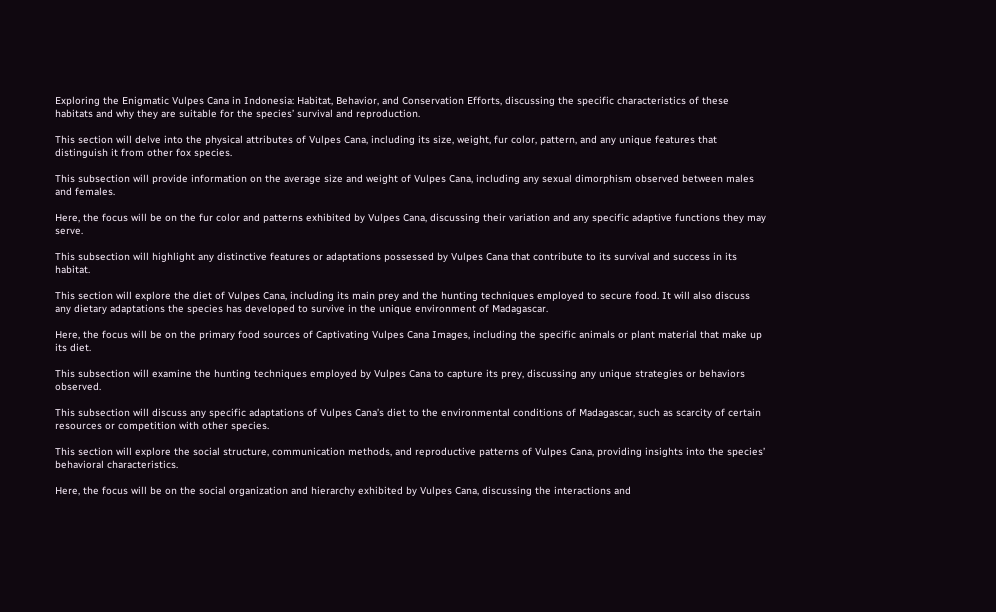Exploring the Enigmatic Vulpes Cana in Indonesia: Habitat, Behavior, and Conservation Efforts, discussing the specific characteristics of these habitats and why they are suitable for the species’ survival and reproduction.

This section will delve into the physical attributes of Vulpes Cana, including its size, weight, fur color, pattern, and any unique features that distinguish it from other fox species.

This subsection will provide information on the average size and weight of Vulpes Cana, including any sexual dimorphism observed between males and females.

Here, the focus will be on the fur color and patterns exhibited by Vulpes Cana, discussing their variation and any specific adaptive functions they may serve.

This subsection will highlight any distinctive features or adaptations possessed by Vulpes Cana that contribute to its survival and success in its habitat.

This section will explore the diet of Vulpes Cana, including its main prey and the hunting techniques employed to secure food. It will also discuss any dietary adaptations the species has developed to survive in the unique environment of Madagascar.

Here, the focus will be on the primary food sources of Captivating Vulpes Cana Images, including the specific animals or plant material that make up its diet.

This subsection will examine the hunting techniques employed by Vulpes Cana to capture its prey, discussing any unique strategies or behaviors observed.

This subsection will discuss any specific adaptations of Vulpes Cana’s diet to the environmental conditions of Madagascar, such as scarcity of certain resources or competition with other species.

This section will explore the social structure, communication methods, and reproductive patterns of Vulpes Cana, providing insights into the species’ behavioral characteristics.

Here, the focus will be on the social organization and hierarchy exhibited by Vulpes Cana, discussing the interactions and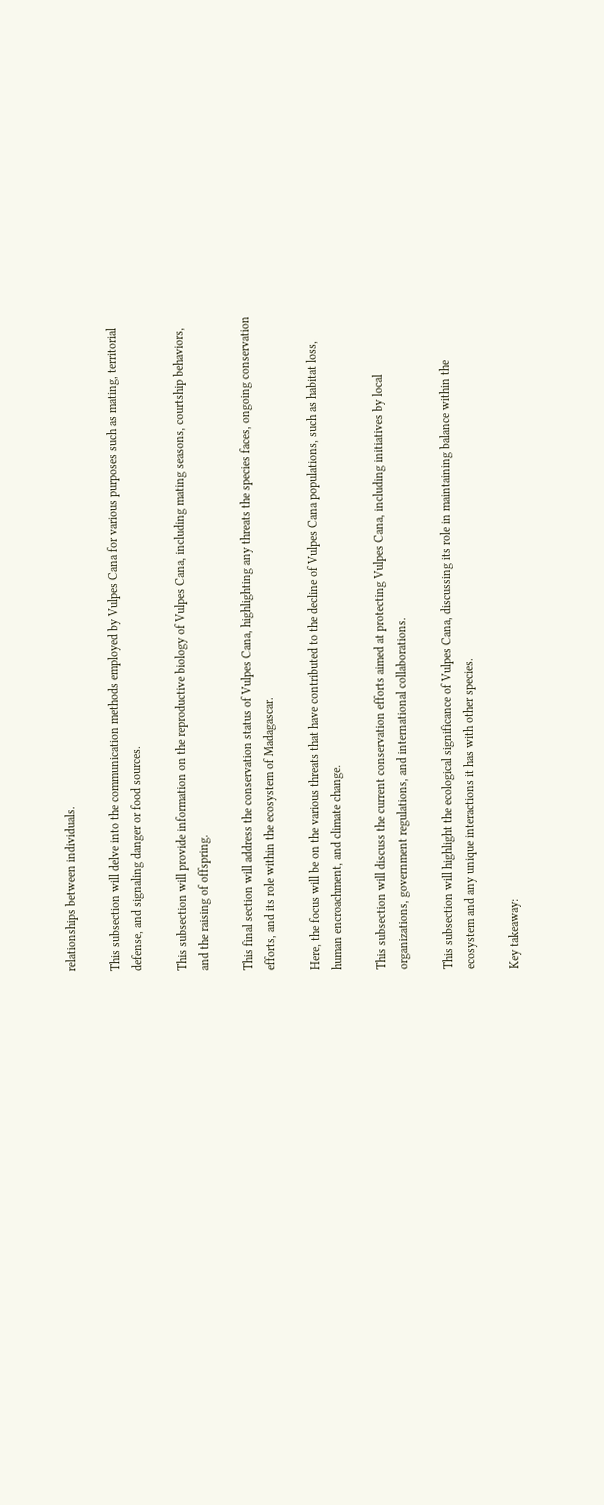relationships between individuals.

This subsection will delve into the communication methods employed by Vulpes Cana for various purposes such as mating, territorial defense, and signaling danger or food sources.

This subsection will provide information on the reproductive biology of Vulpes Cana, including mating seasons, courtship behaviors, and the raising of offspring.

This final section will address the conservation status of Vulpes Cana, highlighting any threats the species faces, ongoing conservation efforts, and its role within the ecosystem of Madagascar.

Here, the focus will be on the various threats that have contributed to the decline of Vulpes Cana populations, such as habitat loss, human encroachment, and climate change.

This subsection will discuss the current conservation efforts aimed at protecting Vulpes Cana, including initiatives by local organizations, government regulations, and international collaborations.

This subsection will highlight the ecological significance of Vulpes Cana, discussing its role in maintaining balance within the ecosystem and any unique interactions it has with other species.

Key takeaway: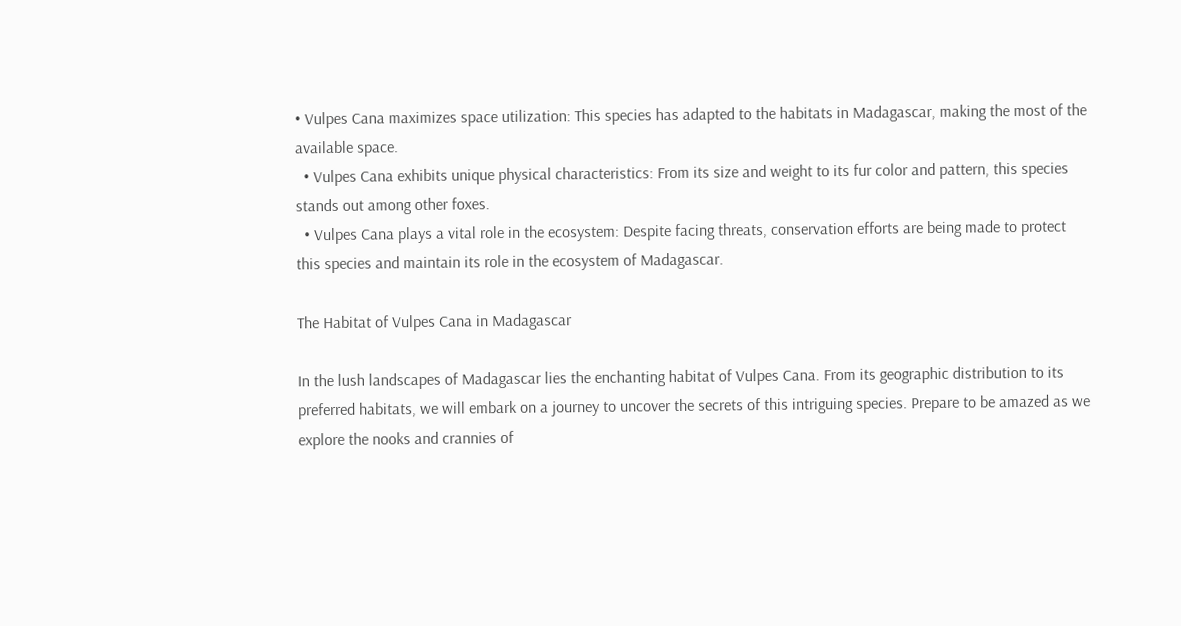• Vulpes Cana maximizes space utilization: This species has adapted to the habitats in Madagascar, making the most of the available space.
  • Vulpes Cana exhibits unique physical characteristics: From its size and weight to its fur color and pattern, this species stands out among other foxes.
  • Vulpes Cana plays a vital role in the ecosystem: Despite facing threats, conservation efforts are being made to protect this species and maintain its role in the ecosystem of Madagascar.

The Habitat of Vulpes Cana in Madagascar

In the lush landscapes of Madagascar lies the enchanting habitat of Vulpes Cana. From its geographic distribution to its preferred habitats, we will embark on a journey to uncover the secrets of this intriguing species. Prepare to be amazed as we explore the nooks and crannies of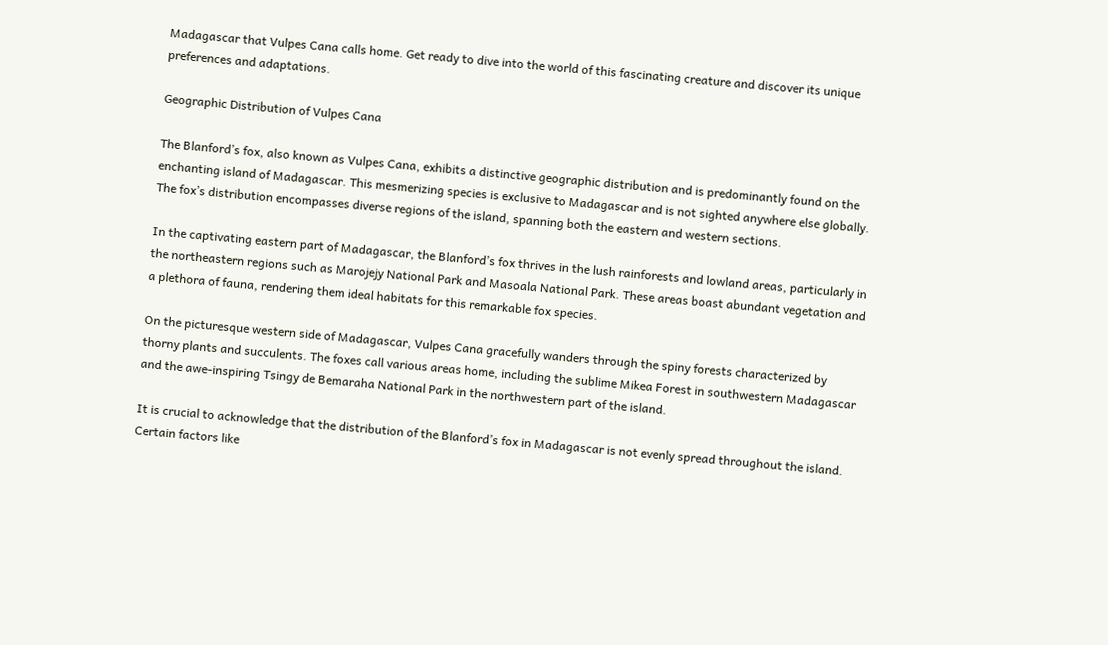Madagascar that Vulpes Cana calls home. Get ready to dive into the world of this fascinating creature and discover its unique preferences and adaptations.

Geographic Distribution of Vulpes Cana

The Blanford’s fox, also known as Vulpes Cana, exhibits a distinctive geographic distribution and is predominantly found on the enchanting island of Madagascar. This mesmerizing species is exclusive to Madagascar and is not sighted anywhere else globally. The fox’s distribution encompasses diverse regions of the island, spanning both the eastern and western sections.

In the captivating eastern part of Madagascar, the Blanford’s fox thrives in the lush rainforests and lowland areas, particularly in the northeastern regions such as Marojejy National Park and Masoala National Park. These areas boast abundant vegetation and a plethora of fauna, rendering them ideal habitats for this remarkable fox species.

On the picturesque western side of Madagascar, Vulpes Cana gracefully wanders through the spiny forests characterized by thorny plants and succulents. The foxes call various areas home, including the sublime Mikea Forest in southwestern Madagascar and the awe-inspiring Tsingy de Bemaraha National Park in the northwestern part of the island.

It is crucial to acknowledge that the distribution of the Blanford’s fox in Madagascar is not evenly spread throughout the island. Certain factors like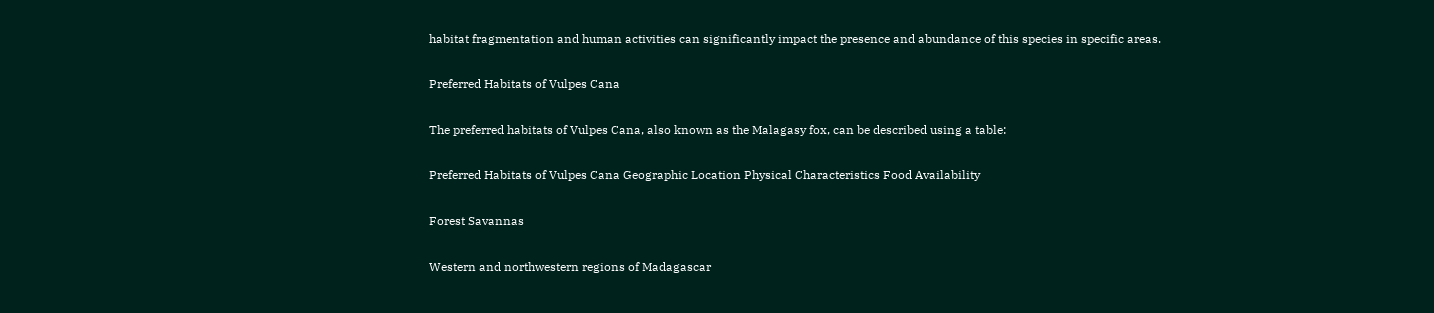habitat fragmentation and human activities can significantly impact the presence and abundance of this species in specific areas.

Preferred Habitats of Vulpes Cana

The preferred habitats of Vulpes Cana, also known as the Malagasy fox, can be described using a table:

Preferred Habitats of Vulpes Cana Geographic Location Physical Characteristics Food Availability

Forest Savannas

Western and northwestern regions of Madagascar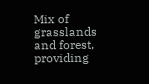Mix of grasslands and forest, providing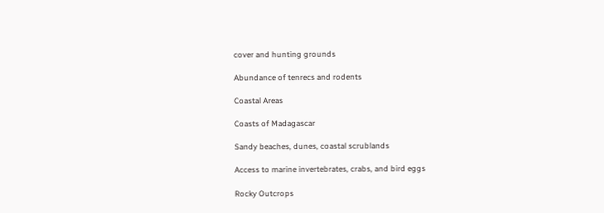cover and hunting grounds

Abundance of tenrecs and rodents

Coastal Areas

Coasts of Madagascar

Sandy beaches, dunes, coastal scrublands

Access to marine invertebrates, crabs, and bird eggs

Rocky Outcrops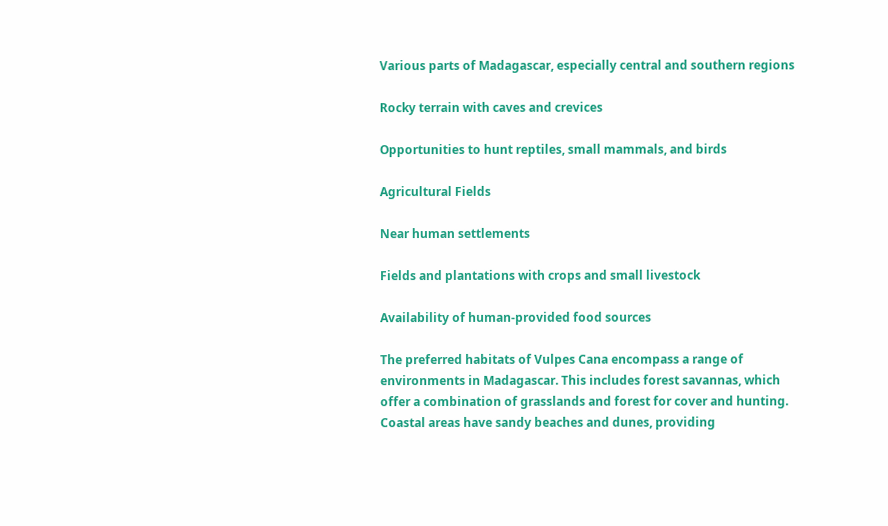Various parts of Madagascar, especially central and southern regions

Rocky terrain with caves and crevices

Opportunities to hunt reptiles, small mammals, and birds

Agricultural Fields

Near human settlements

Fields and plantations with crops and small livestock

Availability of human-provided food sources

The preferred habitats of Vulpes Cana encompass a range of environments in Madagascar. This includes forest savannas, which offer a combination of grasslands and forest for cover and hunting. Coastal areas have sandy beaches and dunes, providing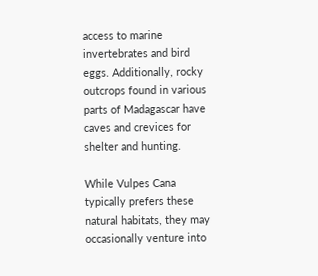access to marine invertebrates and bird eggs. Additionally, rocky outcrops found in various parts of Madagascar have caves and crevices for shelter and hunting.

While Vulpes Cana typically prefers these natural habitats, they may occasionally venture into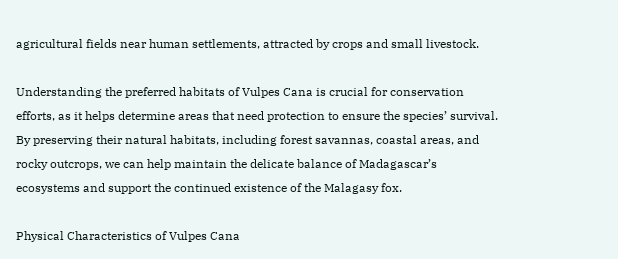agricultural fields near human settlements, attracted by crops and small livestock.

Understanding the preferred habitats of Vulpes Cana is crucial for conservation efforts, as it helps determine areas that need protection to ensure the species’ survival. By preserving their natural habitats, including forest savannas, coastal areas, and rocky outcrops, we can help maintain the delicate balance of Madagascar’s ecosystems and support the continued existence of the Malagasy fox.

Physical Characteristics of Vulpes Cana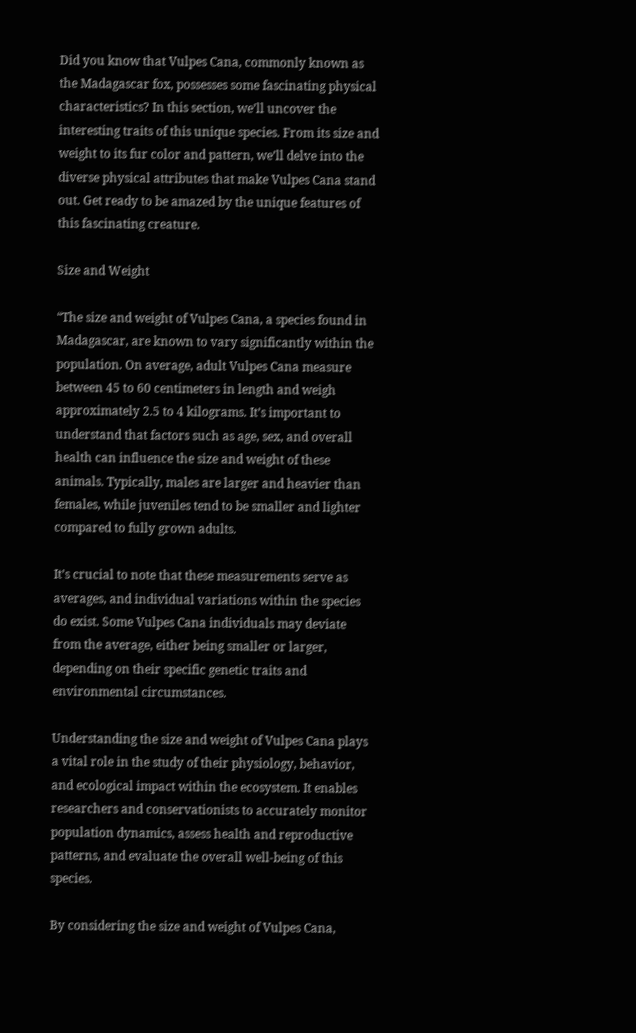Did you know that Vulpes Cana, commonly known as the Madagascar fox, possesses some fascinating physical characteristics? In this section, we’ll uncover the interesting traits of this unique species. From its size and weight to its fur color and pattern, we’ll delve into the diverse physical attributes that make Vulpes Cana stand out. Get ready to be amazed by the unique features of this fascinating creature.

Size and Weight

“The size and weight of Vulpes Cana, a species found in Madagascar, are known to vary significantly within the population. On average, adult Vulpes Cana measure between 45 to 60 centimeters in length and weigh approximately 2.5 to 4 kilograms. It’s important to understand that factors such as age, sex, and overall health can influence the size and weight of these animals. Typically, males are larger and heavier than females, while juveniles tend to be smaller and lighter compared to fully grown adults.

It’s crucial to note that these measurements serve as averages, and individual variations within the species do exist. Some Vulpes Cana individuals may deviate from the average, either being smaller or larger, depending on their specific genetic traits and environmental circumstances.

Understanding the size and weight of Vulpes Cana plays a vital role in the study of their physiology, behavior, and ecological impact within the ecosystem. It enables researchers and conservationists to accurately monitor population dynamics, assess health and reproductive patterns, and evaluate the overall well-being of this species.

By considering the size and weight of Vulpes Cana,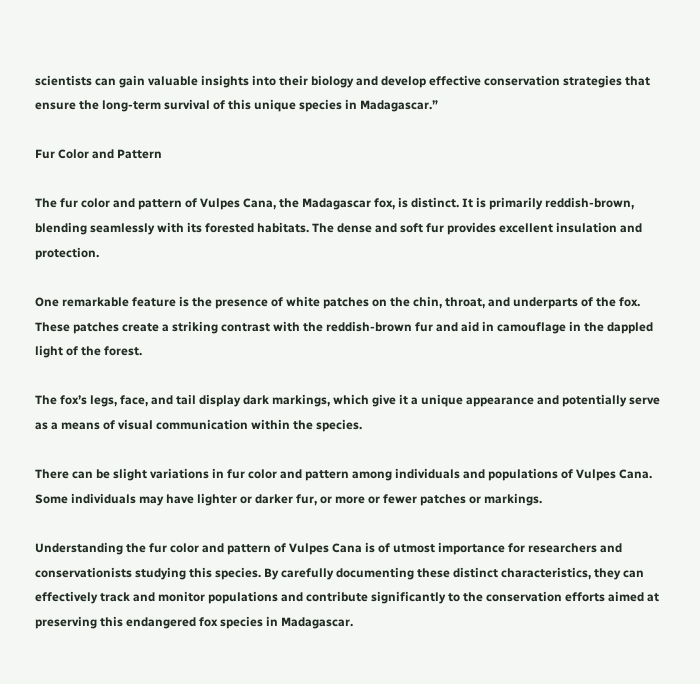scientists can gain valuable insights into their biology and develop effective conservation strategies that ensure the long-term survival of this unique species in Madagascar.”

Fur Color and Pattern

The fur color and pattern of Vulpes Cana, the Madagascar fox, is distinct. It is primarily reddish-brown, blending seamlessly with its forested habitats. The dense and soft fur provides excellent insulation and protection.

One remarkable feature is the presence of white patches on the chin, throat, and underparts of the fox. These patches create a striking contrast with the reddish-brown fur and aid in camouflage in the dappled light of the forest.

The fox’s legs, face, and tail display dark markings, which give it a unique appearance and potentially serve as a means of visual communication within the species.

There can be slight variations in fur color and pattern among individuals and populations of Vulpes Cana. Some individuals may have lighter or darker fur, or more or fewer patches or markings.

Understanding the fur color and pattern of Vulpes Cana is of utmost importance for researchers and conservationists studying this species. By carefully documenting these distinct characteristics, they can effectively track and monitor populations and contribute significantly to the conservation efforts aimed at preserving this endangered fox species in Madagascar.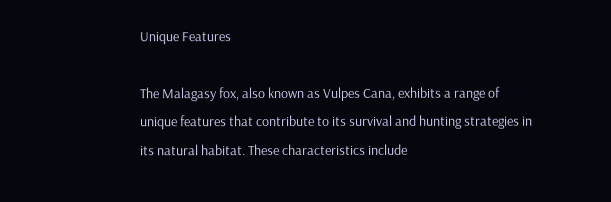Unique Features

The Malagasy fox, also known as Vulpes Cana, exhibits a range of unique features that contribute to its survival and hunting strategies in its natural habitat. These characteristics include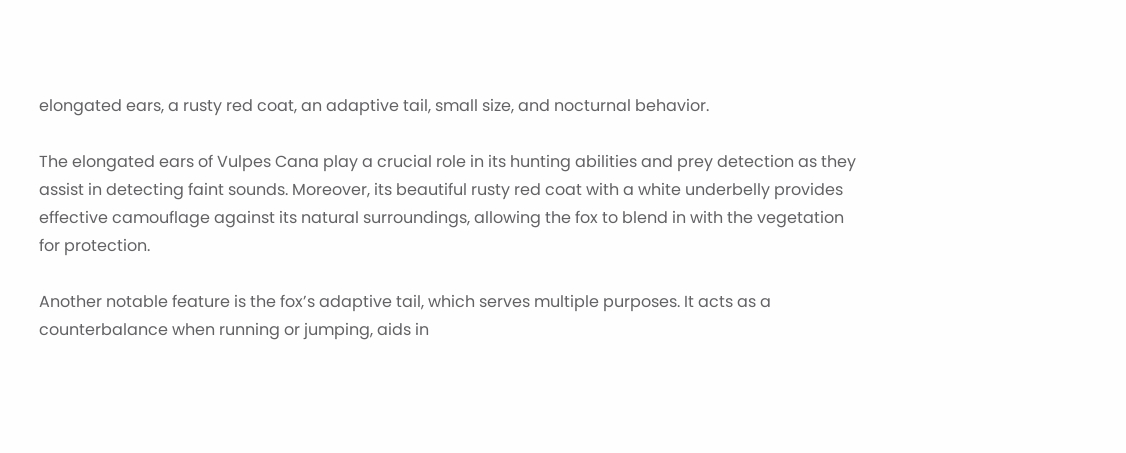elongated ears, a rusty red coat, an adaptive tail, small size, and nocturnal behavior.

The elongated ears of Vulpes Cana play a crucial role in its hunting abilities and prey detection as they assist in detecting faint sounds. Moreover, its beautiful rusty red coat with a white underbelly provides effective camouflage against its natural surroundings, allowing the fox to blend in with the vegetation for protection.

Another notable feature is the fox’s adaptive tail, which serves multiple purposes. It acts as a counterbalance when running or jumping, aids in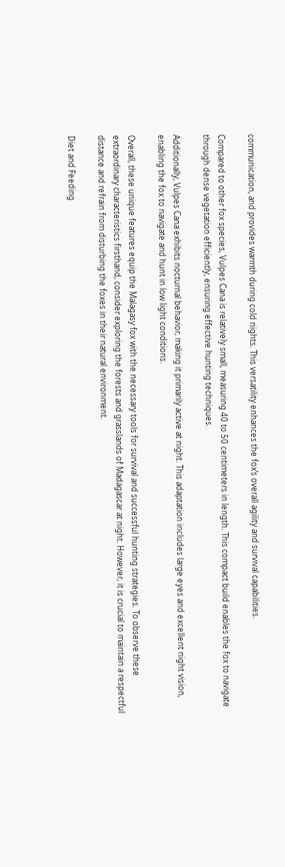communication, and provides warmth during cold nights. This versatility enhances the fox’s overall agility and survival capabilities.

Compared to other fox species, Vulpes Cana is relatively small, measuring 40 to 50 centimeters in length. This compact build enables the fox to navigate through dense vegetation efficiently, ensuring effective hunting techniques.

Additionally, Vulpes Cana exhibits nocturnal behavior, making it primarily active at night. This adaptation includes large eyes and excellent night vision, enabling the fox to navigate and hunt in low light conditions.

Overall, these unique features equip the Malagasy fox with the necessary tools for survival and successful hunting strategies. To observe these extraordinary characteristics firsthand, consider exploring the forests and grasslands of Madagascar at night. However, it is crucial to maintain a respectful distance and refrain from disturbing the foxes in their natural environment.

Diet and Feeding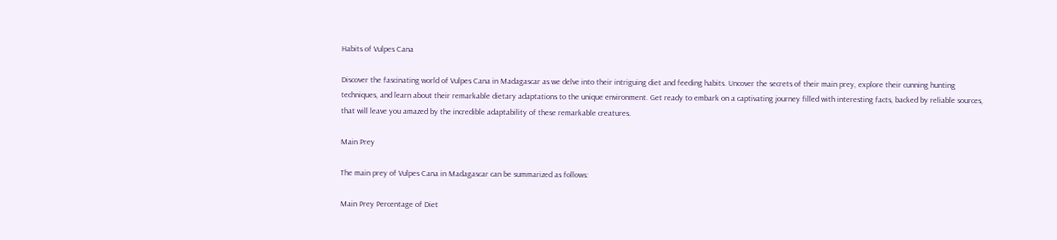Habits of Vulpes Cana

Discover the fascinating world of Vulpes Cana in Madagascar as we delve into their intriguing diet and feeding habits. Uncover the secrets of their main prey, explore their cunning hunting techniques, and learn about their remarkable dietary adaptations to the unique environment. Get ready to embark on a captivating journey filled with interesting facts, backed by reliable sources, that will leave you amazed by the incredible adaptability of these remarkable creatures.

Main Prey

The main prey of Vulpes Cana in Madagascar can be summarized as follows:

Main Prey Percentage of Diet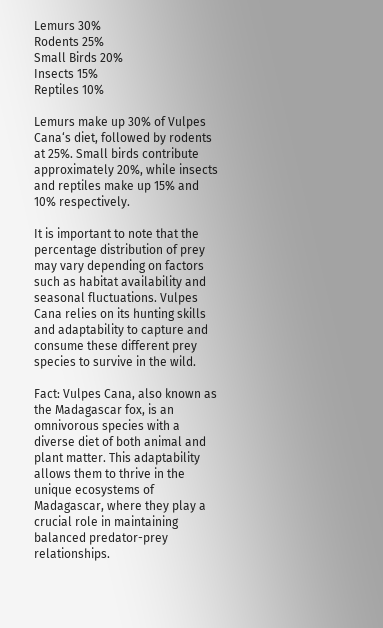Lemurs 30%
Rodents 25%
Small Birds 20%
Insects 15%
Reptiles 10%

Lemurs make up 30% of Vulpes Cana‘s diet, followed by rodents at 25%. Small birds contribute approximately 20%, while insects and reptiles make up 15% and 10% respectively.

It is important to note that the percentage distribution of prey may vary depending on factors such as habitat availability and seasonal fluctuations. Vulpes Cana relies on its hunting skills and adaptability to capture and consume these different prey species to survive in the wild.

Fact: Vulpes Cana, also known as the Madagascar fox, is an omnivorous species with a diverse diet of both animal and plant matter. This adaptability allows them to thrive in the unique ecosystems of Madagascar, where they play a crucial role in maintaining balanced predator-prey relationships.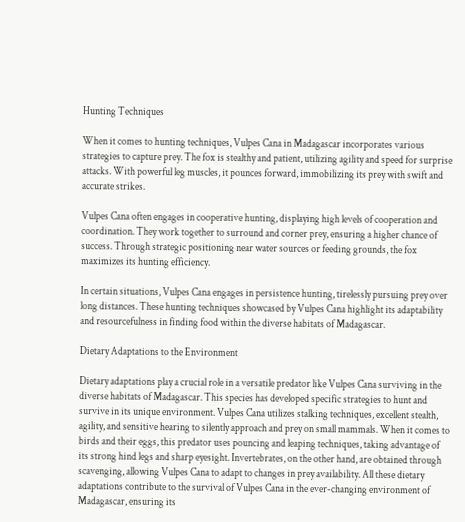Hunting Techniques

When it comes to hunting techniques, Vulpes Cana in Madagascar incorporates various strategies to capture prey. The fox is stealthy and patient, utilizing agility and speed for surprise attacks. With powerful leg muscles, it pounces forward, immobilizing its prey with swift and accurate strikes.

Vulpes Cana often engages in cooperative hunting, displaying high levels of cooperation and coordination. They work together to surround and corner prey, ensuring a higher chance of success. Through strategic positioning near water sources or feeding grounds, the fox maximizes its hunting efficiency.

In certain situations, Vulpes Cana engages in persistence hunting, tirelessly pursuing prey over long distances. These hunting techniques showcased by Vulpes Cana highlight its adaptability and resourcefulness in finding food within the diverse habitats of Madagascar.

Dietary Adaptations to the Environment

Dietary adaptations play a crucial role in a versatile predator like Vulpes Cana surviving in the diverse habitats of Madagascar. This species has developed specific strategies to hunt and survive in its unique environment. Vulpes Cana utilizes stalking techniques, excellent stealth, agility, and sensitive hearing to silently approach and prey on small mammals. When it comes to birds and their eggs, this predator uses pouncing and leaping techniques, taking advantage of its strong hind legs and sharp eyesight. Invertebrates, on the other hand, are obtained through scavenging, allowing Vulpes Cana to adapt to changes in prey availability. All these dietary adaptations contribute to the survival of Vulpes Cana in the ever-changing environment of Madagascar, ensuring its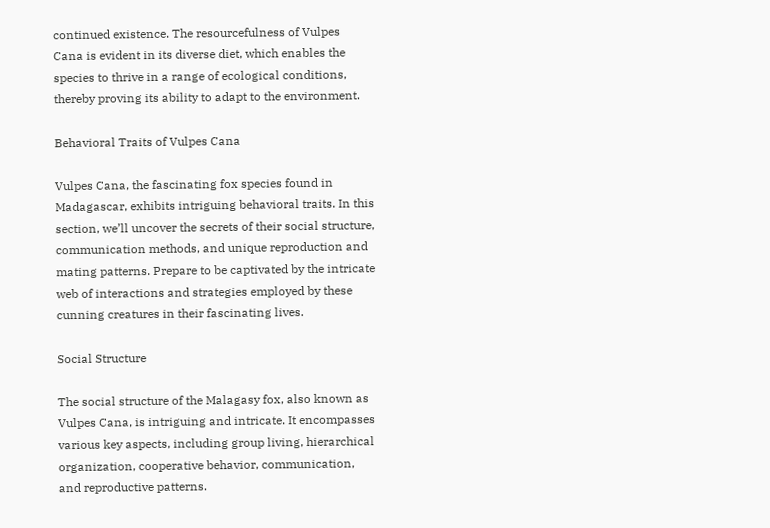continued existence. The resourcefulness of Vulpes Cana is evident in its diverse diet, which enables the species to thrive in a range of ecological conditions, thereby proving its ability to adapt to the environment.

Behavioral Traits of Vulpes Cana

Vulpes Cana, the fascinating fox species found in Madagascar, exhibits intriguing behavioral traits. In this section, we’ll uncover the secrets of their social structure, communication methods, and unique reproduction and mating patterns. Prepare to be captivated by the intricate web of interactions and strategies employed by these cunning creatures in their fascinating lives.

Social Structure

The social structure of the Malagasy fox, also known as Vulpes Cana, is intriguing and intricate. It encompasses various key aspects, including group living, hierarchical organization, cooperative behavior, communication, and reproductive patterns.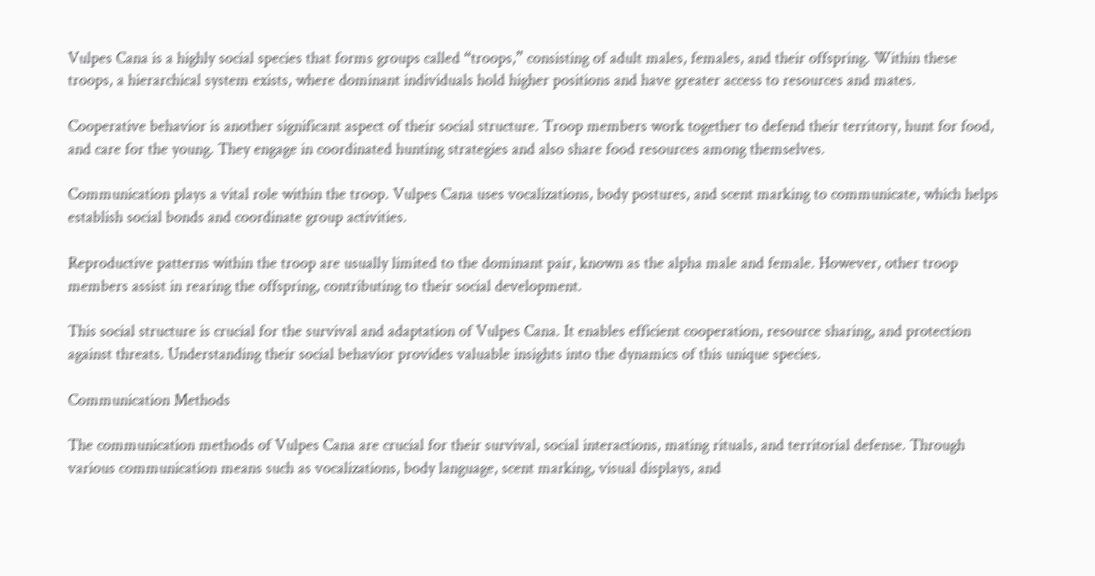Vulpes Cana is a highly social species that forms groups called “troops,” consisting of adult males, females, and their offspring. Within these troops, a hierarchical system exists, where dominant individuals hold higher positions and have greater access to resources and mates.

Cooperative behavior is another significant aspect of their social structure. Troop members work together to defend their territory, hunt for food, and care for the young. They engage in coordinated hunting strategies and also share food resources among themselves.

Communication plays a vital role within the troop. Vulpes Cana uses vocalizations, body postures, and scent marking to communicate, which helps establish social bonds and coordinate group activities.

Reproductive patterns within the troop are usually limited to the dominant pair, known as the alpha male and female. However, other troop members assist in rearing the offspring, contributing to their social development.

This social structure is crucial for the survival and adaptation of Vulpes Cana. It enables efficient cooperation, resource sharing, and protection against threats. Understanding their social behavior provides valuable insights into the dynamics of this unique species.

Communication Methods

The communication methods of Vulpes Cana are crucial for their survival, social interactions, mating rituals, and territorial defense. Through various communication means such as vocalizations, body language, scent marking, visual displays, and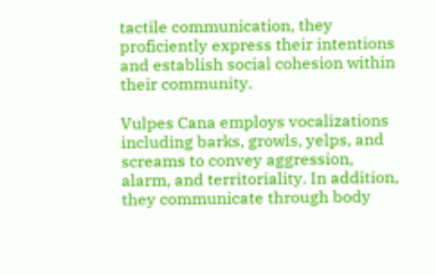tactile communication, they proficiently express their intentions and establish social cohesion within their community.

Vulpes Cana employs vocalizations including barks, growls, yelps, and screams to convey aggression, alarm, and territoriality. In addition, they communicate through body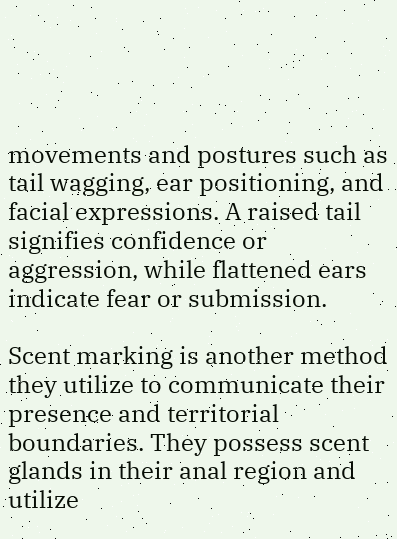movements and postures such as tail wagging, ear positioning, and facial expressions. A raised tail signifies confidence or aggression, while flattened ears indicate fear or submission.

Scent marking is another method they utilize to communicate their presence and territorial boundaries. They possess scent glands in their anal region and utilize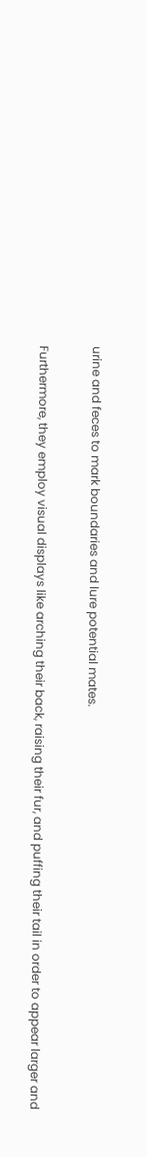urine and feces to mark boundaries and lure potential mates.

Furthermore, they employ visual displays like arching their back, raising their fur, and puffing their tail in order to appear larger and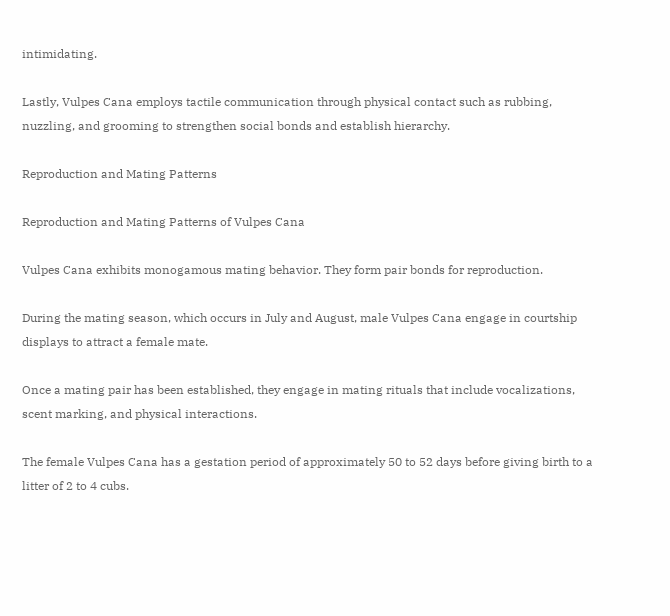intimidating.

Lastly, Vulpes Cana employs tactile communication through physical contact such as rubbing, nuzzling, and grooming to strengthen social bonds and establish hierarchy.

Reproduction and Mating Patterns

Reproduction and Mating Patterns of Vulpes Cana

Vulpes Cana exhibits monogamous mating behavior. They form pair bonds for reproduction.

During the mating season, which occurs in July and August, male Vulpes Cana engage in courtship displays to attract a female mate.

Once a mating pair has been established, they engage in mating rituals that include vocalizations, scent marking, and physical interactions.

The female Vulpes Cana has a gestation period of approximately 50 to 52 days before giving birth to a litter of 2 to 4 cubs.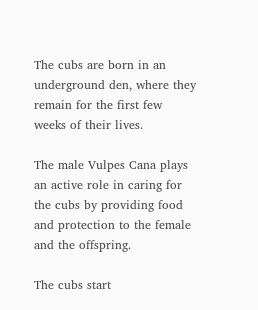The cubs are born in an underground den, where they remain for the first few weeks of their lives.

The male Vulpes Cana plays an active role in caring for the cubs by providing food and protection to the female and the offspring.

The cubs start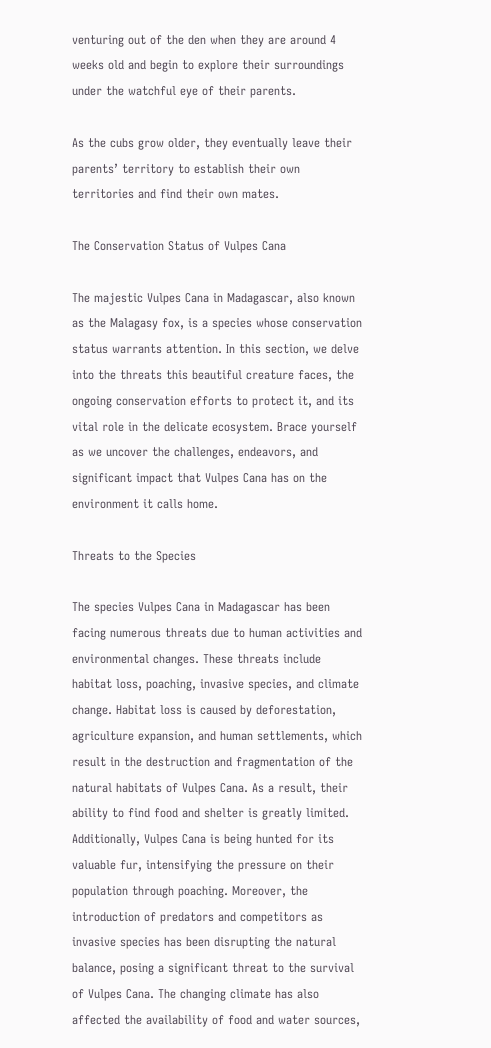venturing out of the den when they are around 4 weeks old and begin to explore their surroundings under the watchful eye of their parents.

As the cubs grow older, they eventually leave their parents’ territory to establish their own territories and find their own mates.

The Conservation Status of Vulpes Cana

The majestic Vulpes Cana in Madagascar, also known as the Malagasy fox, is a species whose conservation status warrants attention. In this section, we delve into the threats this beautiful creature faces, the ongoing conservation efforts to protect it, and its vital role in the delicate ecosystem. Brace yourself as we uncover the challenges, endeavors, and significant impact that Vulpes Cana has on the environment it calls home.

Threats to the Species

The species Vulpes Cana in Madagascar has been facing numerous threats due to human activities and environmental changes. These threats include habitat loss, poaching, invasive species, and climate change. Habitat loss is caused by deforestation, agriculture expansion, and human settlements, which result in the destruction and fragmentation of the natural habitats of Vulpes Cana. As a result, their ability to find food and shelter is greatly limited. Additionally, Vulpes Cana is being hunted for its valuable fur, intensifying the pressure on their population through poaching. Moreover, the introduction of predators and competitors as invasive species has been disrupting the natural balance, posing a significant threat to the survival of Vulpes Cana. The changing climate has also affected the availability of food and water sources,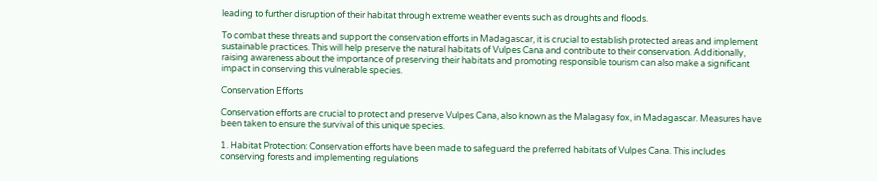leading to further disruption of their habitat through extreme weather events such as droughts and floods.

To combat these threats and support the conservation efforts in Madagascar, it is crucial to establish protected areas and implement sustainable practices. This will help preserve the natural habitats of Vulpes Cana and contribute to their conservation. Additionally, raising awareness about the importance of preserving their habitats and promoting responsible tourism can also make a significant impact in conserving this vulnerable species.

Conservation Efforts

Conservation efforts are crucial to protect and preserve Vulpes Cana, also known as the Malagasy fox, in Madagascar. Measures have been taken to ensure the survival of this unique species.

1. Habitat Protection: Conservation efforts have been made to safeguard the preferred habitats of Vulpes Cana. This includes conserving forests and implementing regulations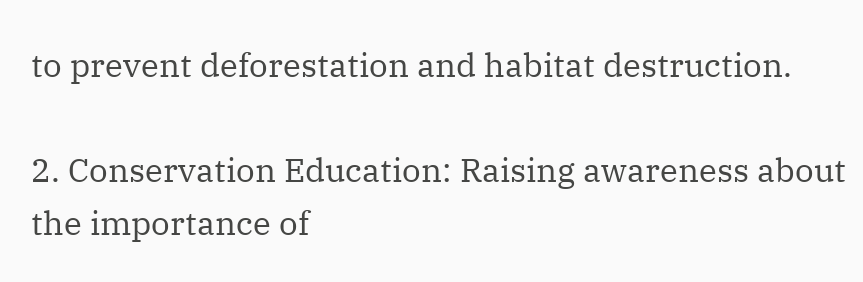to prevent deforestation and habitat destruction.

2. Conservation Education: Raising awareness about the importance of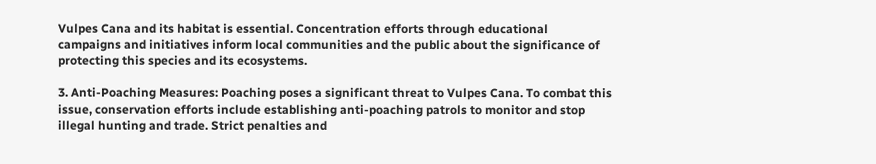Vulpes Cana and its habitat is essential. Concentration efforts through educational campaigns and initiatives inform local communities and the public about the significance of protecting this species and its ecosystems.

3. Anti-Poaching Measures: Poaching poses a significant threat to Vulpes Cana. To combat this issue, conservation efforts include establishing anti-poaching patrols to monitor and stop illegal hunting and trade. Strict penalties and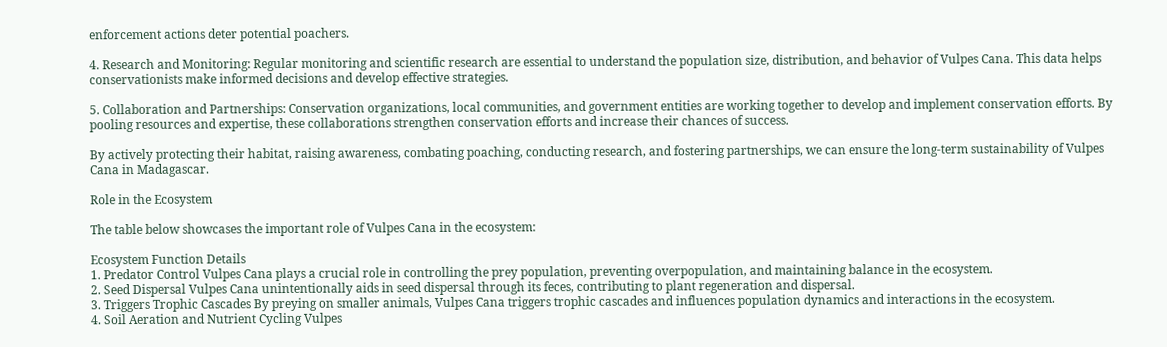enforcement actions deter potential poachers.

4. Research and Monitoring: Regular monitoring and scientific research are essential to understand the population size, distribution, and behavior of Vulpes Cana. This data helps conservationists make informed decisions and develop effective strategies.

5. Collaboration and Partnerships: Conservation organizations, local communities, and government entities are working together to develop and implement conservation efforts. By pooling resources and expertise, these collaborations strengthen conservation efforts and increase their chances of success.

By actively protecting their habitat, raising awareness, combating poaching, conducting research, and fostering partnerships, we can ensure the long-term sustainability of Vulpes Cana in Madagascar.

Role in the Ecosystem

The table below showcases the important role of Vulpes Cana in the ecosystem:

Ecosystem Function Details
1. Predator Control Vulpes Cana plays a crucial role in controlling the prey population, preventing overpopulation, and maintaining balance in the ecosystem.
2. Seed Dispersal Vulpes Cana unintentionally aids in seed dispersal through its feces, contributing to plant regeneration and dispersal.
3. Triggers Trophic Cascades By preying on smaller animals, Vulpes Cana triggers trophic cascades and influences population dynamics and interactions in the ecosystem.
4. Soil Aeration and Nutrient Cycling Vulpes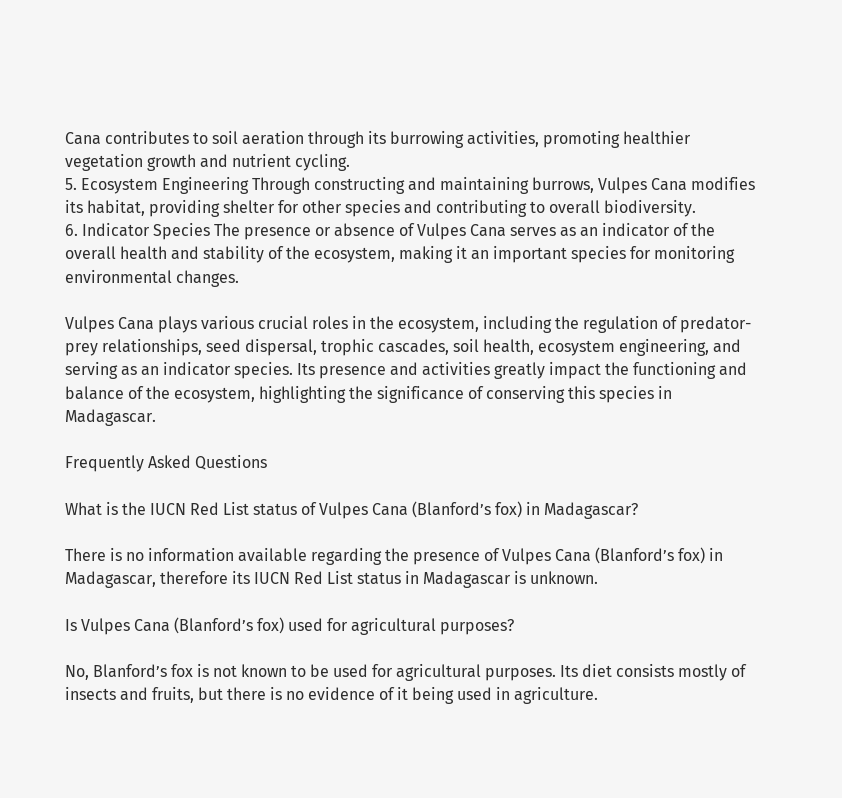Cana contributes to soil aeration through its burrowing activities, promoting healthier vegetation growth and nutrient cycling.
5. Ecosystem Engineering Through constructing and maintaining burrows, Vulpes Cana modifies its habitat, providing shelter for other species and contributing to overall biodiversity.
6. Indicator Species The presence or absence of Vulpes Cana serves as an indicator of the overall health and stability of the ecosystem, making it an important species for monitoring environmental changes.

Vulpes Cana plays various crucial roles in the ecosystem, including the regulation of predator-prey relationships, seed dispersal, trophic cascades, soil health, ecosystem engineering, and serving as an indicator species. Its presence and activities greatly impact the functioning and balance of the ecosystem, highlighting the significance of conserving this species in Madagascar.

Frequently Asked Questions

What is the IUCN Red List status of Vulpes Cana (Blanford’s fox) in Madagascar?

There is no information available regarding the presence of Vulpes Cana (Blanford’s fox) in Madagascar, therefore its IUCN Red List status in Madagascar is unknown.

Is Vulpes Cana (Blanford’s fox) used for agricultural purposes?

No, Blanford’s fox is not known to be used for agricultural purposes. Its diet consists mostly of insects and fruits, but there is no evidence of it being used in agriculture.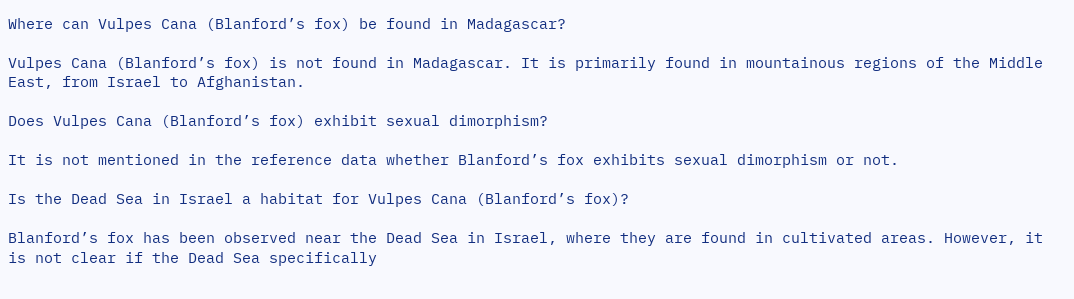Where can Vulpes Cana (Blanford’s fox) be found in Madagascar?

Vulpes Cana (Blanford’s fox) is not found in Madagascar. It is primarily found in mountainous regions of the Middle East, from Israel to Afghanistan.

Does Vulpes Cana (Blanford’s fox) exhibit sexual dimorphism?

It is not mentioned in the reference data whether Blanford’s fox exhibits sexual dimorphism or not.

Is the Dead Sea in Israel a habitat for Vulpes Cana (Blanford’s fox)?

Blanford’s fox has been observed near the Dead Sea in Israel, where they are found in cultivated areas. However, it is not clear if the Dead Sea specifically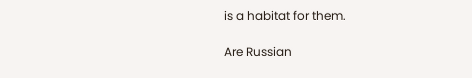is a habitat for them.

Are Russian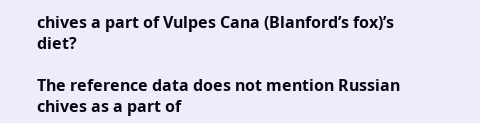chives a part of Vulpes Cana (Blanford’s fox)’s diet?

The reference data does not mention Russian chives as a part of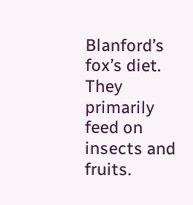Blanford’s fox’s diet. They primarily feed on insects and fruits.